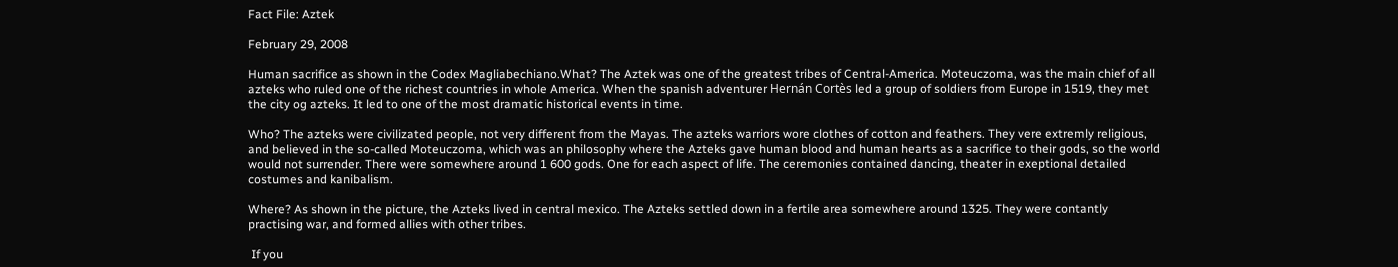Fact File: Aztek

February 29, 2008

Human sacrifice as shown in the Codex Magliabechiano.What? The Aztek was one of the greatest tribes of Central-America. Moteuczoma, was the main chief of all azteks who ruled one of the richest countries in whole America. When the spanish adventurer Hernán Cortès led a group of soldiers from Europe in 1519, they met the city og azteks. It led to one of the most dramatic historical events in time.

Who? The azteks were civilizated people, not very different from the Mayas. The azteks warriors wore clothes of cotton and feathers. They vere extremly religious, and believed in the so-called Moteuczoma, which was an philosophy where the Azteks gave human blood and human hearts as a sacrifice to their gods, so the world would not surrender. There were somewhere around 1 600 gods. One for each aspect of life. The ceremonies contained dancing, theater in exeptional detailed costumes and kanibalism.

Where? As shown in the picture, the Azteks lived in central mexico. The Azteks settled down in a fertile area somewhere around 1325. They were contantly practising war, and formed allies with other tribes.

 If you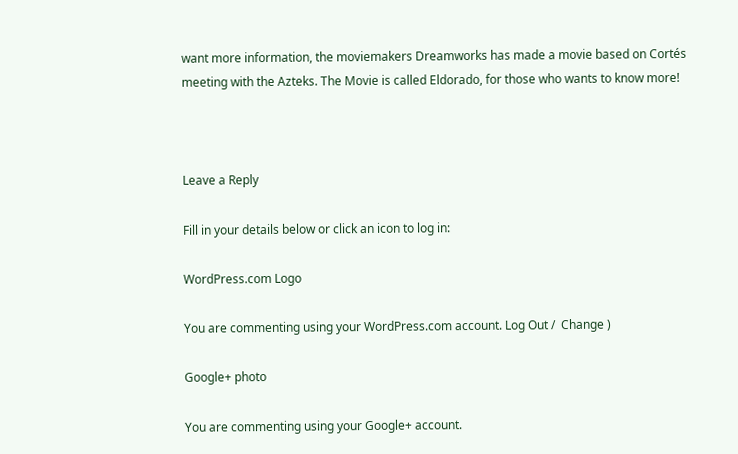want more information, the moviemakers Dreamworks has made a movie based on Cortés meeting with the Azteks. The Movie is called Eldorado, for those who wants to know more!



Leave a Reply

Fill in your details below or click an icon to log in:

WordPress.com Logo

You are commenting using your WordPress.com account. Log Out /  Change )

Google+ photo

You are commenting using your Google+ account.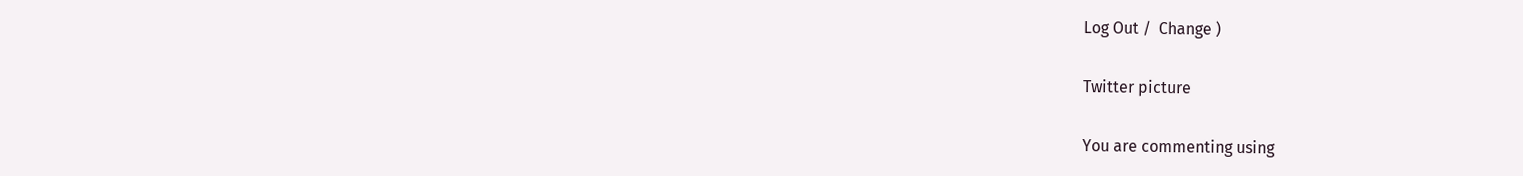Log Out /  Change )

Twitter picture

You are commenting using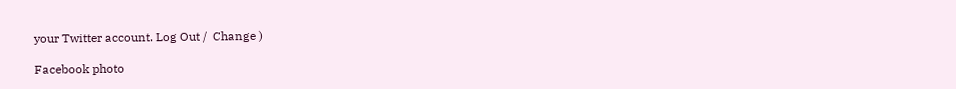your Twitter account. Log Out /  Change )

Facebook photo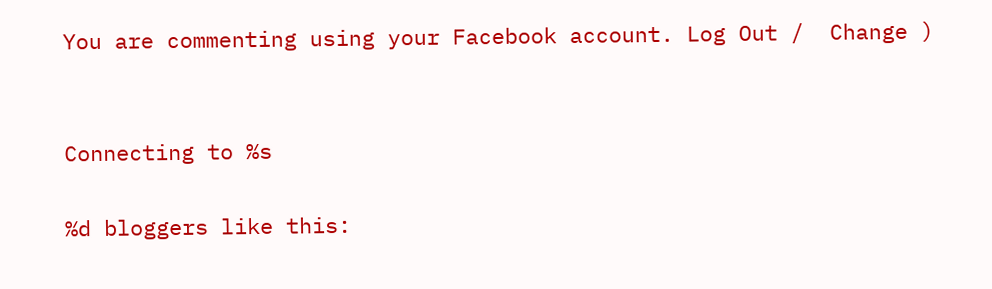You are commenting using your Facebook account. Log Out /  Change )


Connecting to %s

%d bloggers like this: